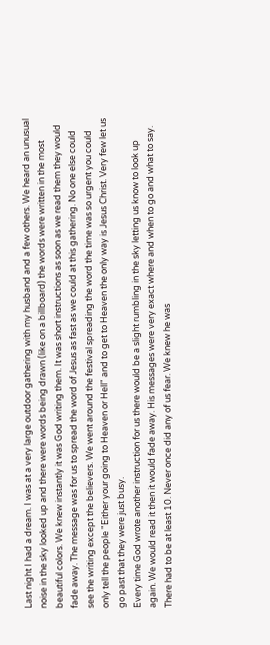Last night I had a dream. I was at a very large outdoor gathering with my husband and a few others. We heard an unusual noise in the sky looked up and there were words being drawn (like on a billboard) the words were written in the most beautiful colors. We knew instantly it was God writing them. It was short instructions as soon as we read them they would fade away. The message was for us to spread the word of Jesus as fast as we could at this gathering. No one else could see the writing except the believers. We went around the festival spreading the word the time was so urgent you could only tell the people "Either your going to Heaven or Hell" and to get to Heaven the only way is Jesus Christ. Very few let us go past that they were just busy.
Every time God wrote another instruction for us there would be a slight rumbling in the sky letting us know to look up again. We would read it then it would fade away. His messages were very exact where and when to go and what to say. There had to be at least 10. Never once did any of us fear. We knew he was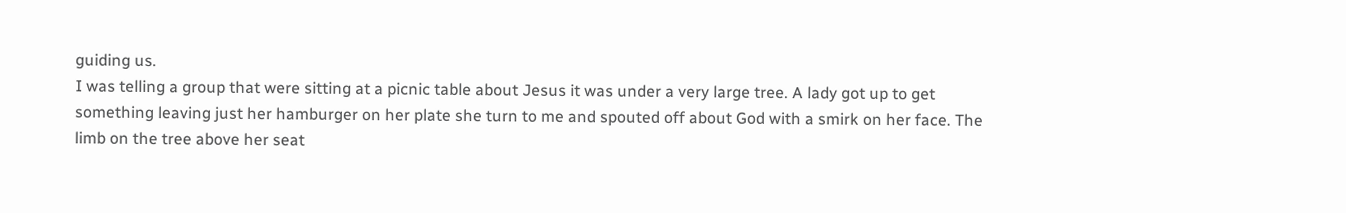guiding us.
I was telling a group that were sitting at a picnic table about Jesus it was under a very large tree. A lady got up to get something leaving just her hamburger on her plate she turn to me and spouted off about God with a smirk on her face. The limb on the tree above her seat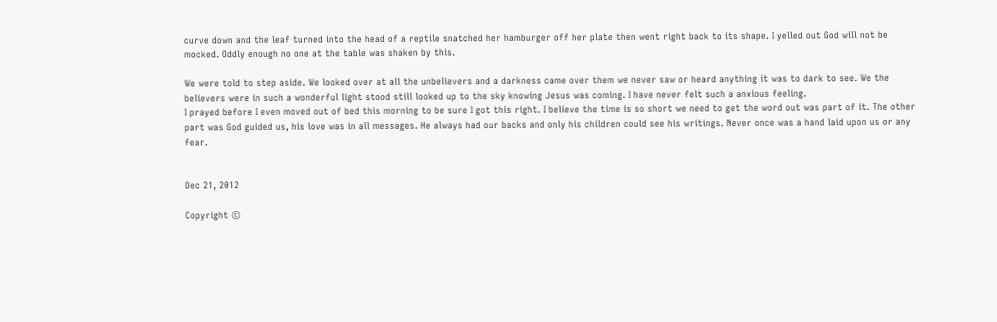curve down and the leaf turned into the head of a reptile snatched her hamburger off her plate then went right back to its shape. I yelled out God will not be mocked. Oddly enough no one at the table was shaken by this.

We were told to step aside. We looked over at all the unbelievers and a darkness came over them we never saw or heard anything it was to dark to see. We the believers were in such a wonderful light stood still looked up to the sky knowing Jesus was coming. I have never felt such a anxious feeling.
I prayed before I even moved out of bed this morning to be sure I got this right. I believe the time is so short we need to get the word out was part of it. The other part was God guided us, his love was in all messages. He always had our backs and only his children could see his writings. Never once was a hand laid upon us or any fear.


Dec 21, 2012

Copyright ©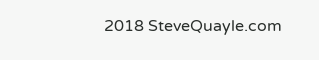2018 SteveQuayle.com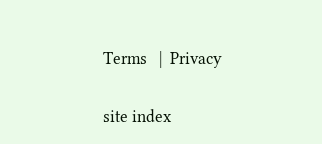Terms   |  Privacy

site index